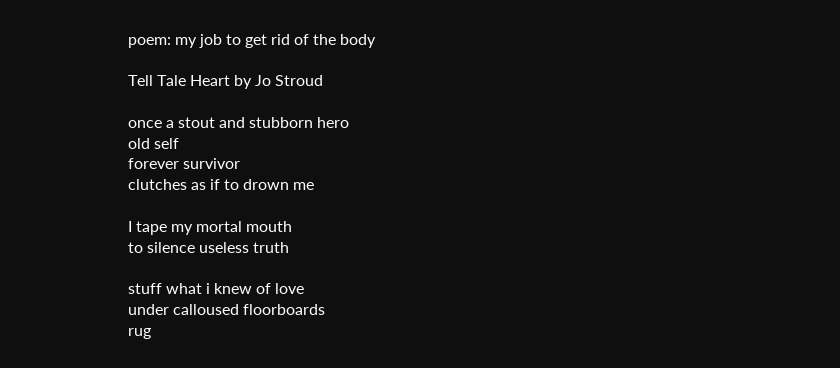poem: my job to get rid of the body

Tell Tale Heart by Jo Stroud

once a stout and stubborn hero
old self
forever survivor
clutches as if to drown me

I tape my mortal mouth
to silence useless truth

stuff what i knew of love
under calloused floorboards
rug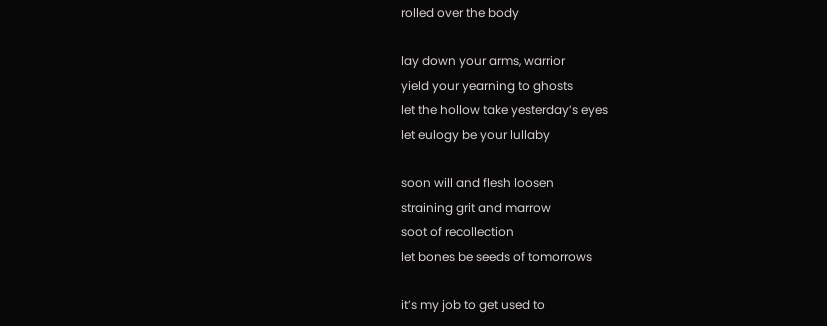rolled over the body

lay down your arms, warrior
yield your yearning to ghosts
let the hollow take yesterday’s eyes
let eulogy be your lullaby

soon will and flesh loosen
straining grit and marrow
soot of recollection
let bones be seeds of tomorrows

it’s my job to get used to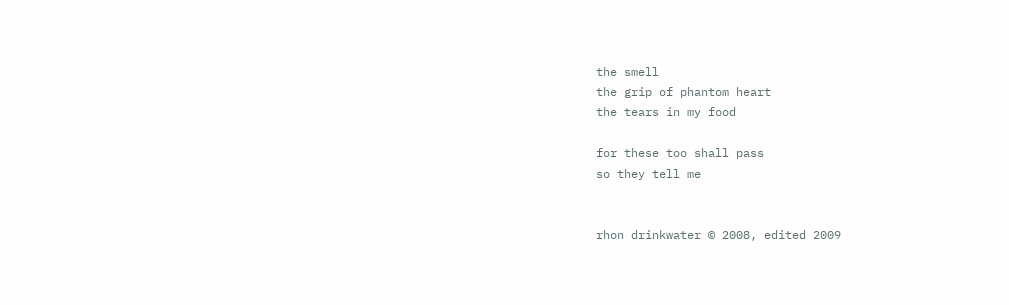the smell
the grip of phantom heart
the tears in my food

for these too shall pass
so they tell me


rhon drinkwater © 2008, edited 2009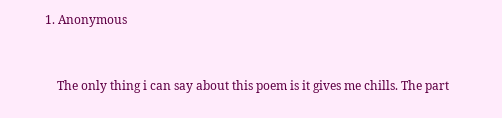1. Anonymous


    The only thing i can say about this poem is it gives me chills. The part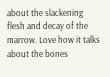about the slackening flesh and decay of the marrow. Love how it talks about the bones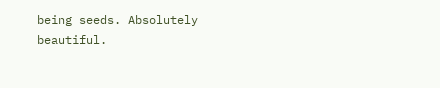being seeds. Absolutely beautiful.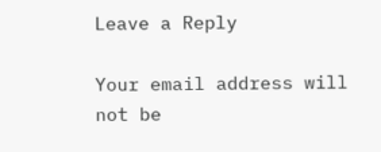Leave a Reply

Your email address will not be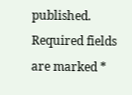published. Required fields are marked *